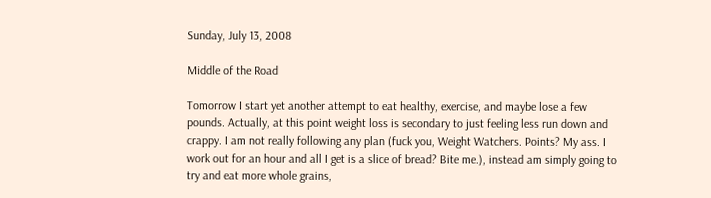Sunday, July 13, 2008

Middle of the Road

Tomorrow I start yet another attempt to eat healthy, exercise, and maybe lose a few pounds. Actually, at this point weight loss is secondary to just feeling less run down and crappy. I am not really following any plan (fuck you, Weight Watchers. Points? My ass. I work out for an hour and all I get is a slice of bread? Bite me.), instead am simply going to try and eat more whole grains,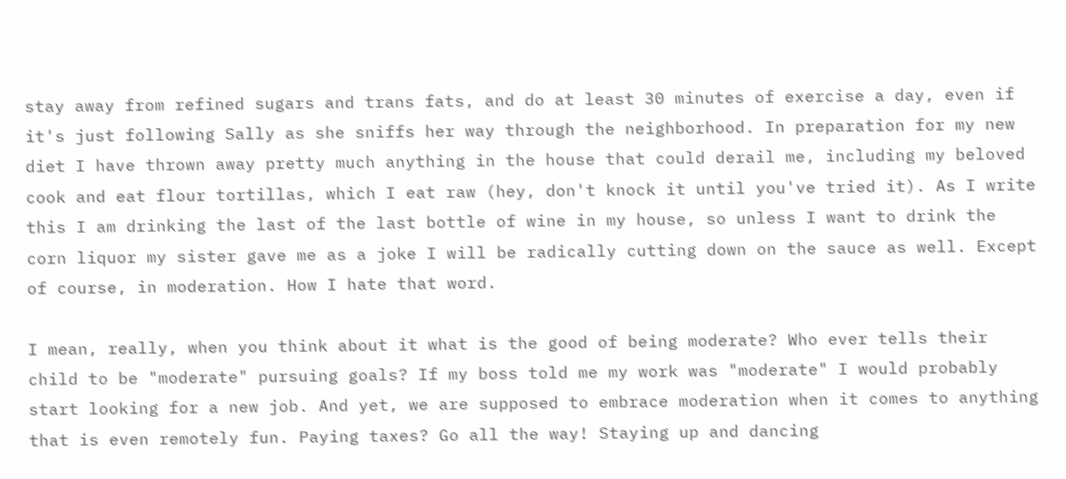stay away from refined sugars and trans fats, and do at least 30 minutes of exercise a day, even if it's just following Sally as she sniffs her way through the neighborhood. In preparation for my new diet I have thrown away pretty much anything in the house that could derail me, including my beloved cook and eat flour tortillas, which I eat raw (hey, don't knock it until you've tried it). As I write this I am drinking the last of the last bottle of wine in my house, so unless I want to drink the corn liquor my sister gave me as a joke I will be radically cutting down on the sauce as well. Except of course, in moderation. How I hate that word.

I mean, really, when you think about it what is the good of being moderate? Who ever tells their child to be "moderate" pursuing goals? If my boss told me my work was "moderate" I would probably start looking for a new job. And yet, we are supposed to embrace moderation when it comes to anything that is even remotely fun. Paying taxes? Go all the way! Staying up and dancing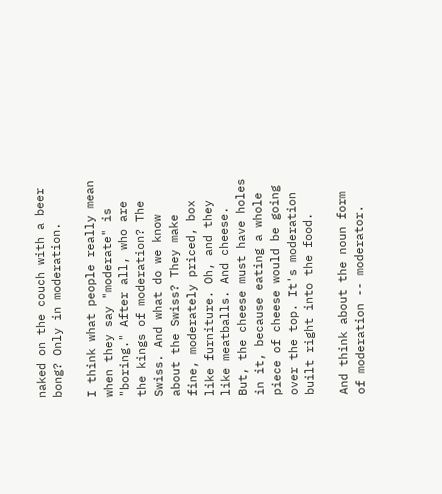naked on the couch with a beer bong? Only in moderation.

I think what people really mean when they say "moderate" is "boring." After all, who are the kings of moderation? The Swiss. And what do we know about the Swiss? They make fine, moderately priced, box like furniture. Oh, and they like meatballs. And cheese. But, the cheese must have holes in it, because eating a whole piece of cheese would be going over the top. It's moderation built right into the food.

And think about the noun form of moderation -- moderator.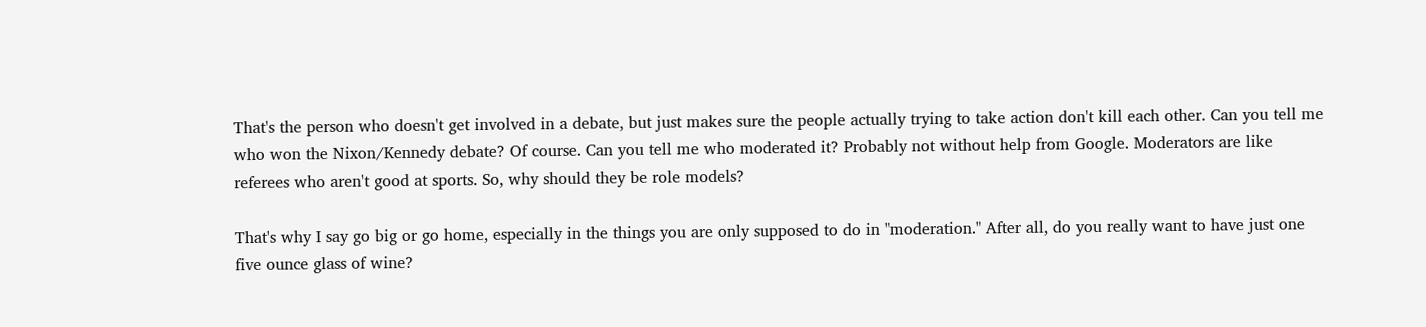That's the person who doesn't get involved in a debate, but just makes sure the people actually trying to take action don't kill each other. Can you tell me who won the Nixon/Kennedy debate? Of course. Can you tell me who moderated it? Probably not without help from Google. Moderators are like referees who aren't good at sports. So, why should they be role models?

That's why I say go big or go home, especially in the things you are only supposed to do in "moderation." After all, do you really want to have just one five ounce glass of wine?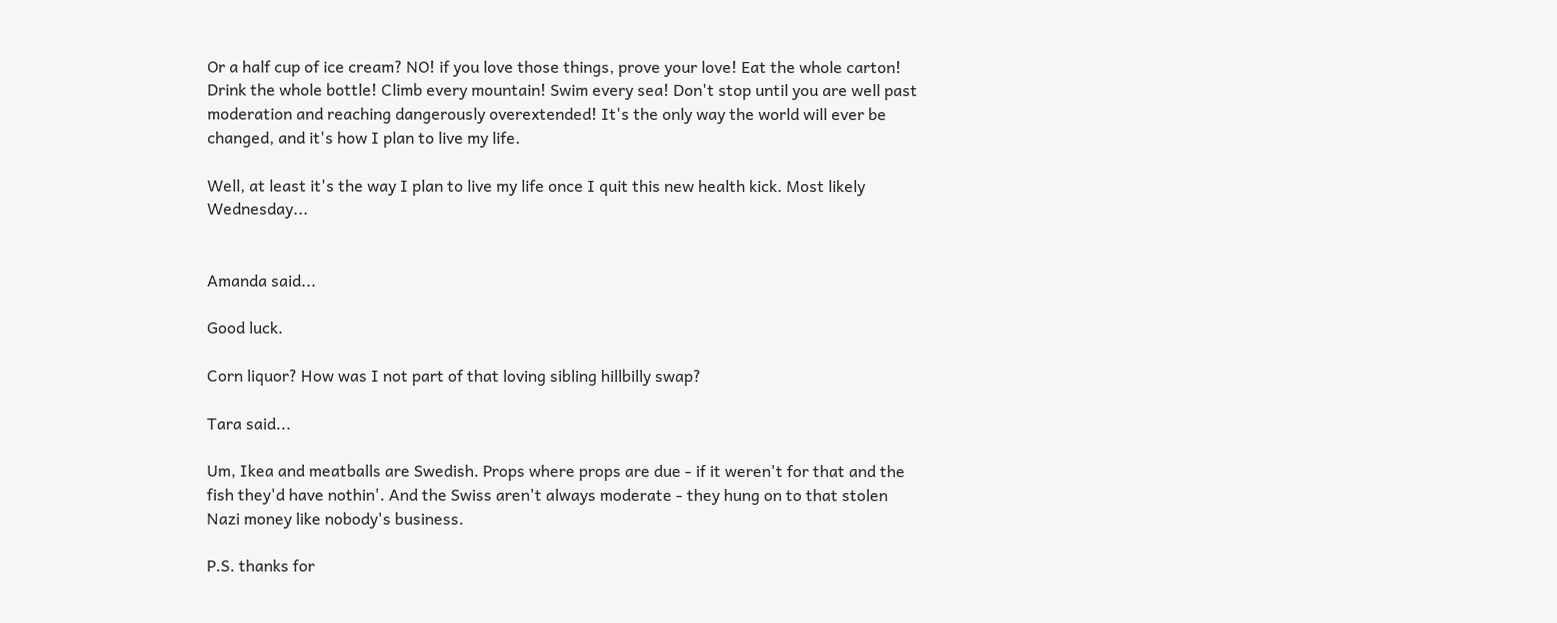Or a half cup of ice cream? NO! if you love those things, prove your love! Eat the whole carton! Drink the whole bottle! Climb every mountain! Swim every sea! Don't stop until you are well past moderation and reaching dangerously overextended! It's the only way the world will ever be changed, and it's how I plan to live my life.

Well, at least it's the way I plan to live my life once I quit this new health kick. Most likely Wednesday...


Amanda said...

Good luck.

Corn liquor? How was I not part of that loving sibling hillbilly swap?

Tara said...

Um, Ikea and meatballs are Swedish. Props where props are due - if it weren't for that and the fish they'd have nothin'. And the Swiss aren't always moderate - they hung on to that stolen Nazi money like nobody's business.

P.S. thanks for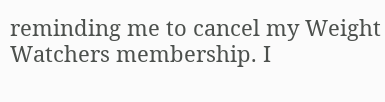reminding me to cancel my Weight Watchers membership. I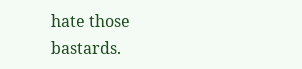hate those bastards.